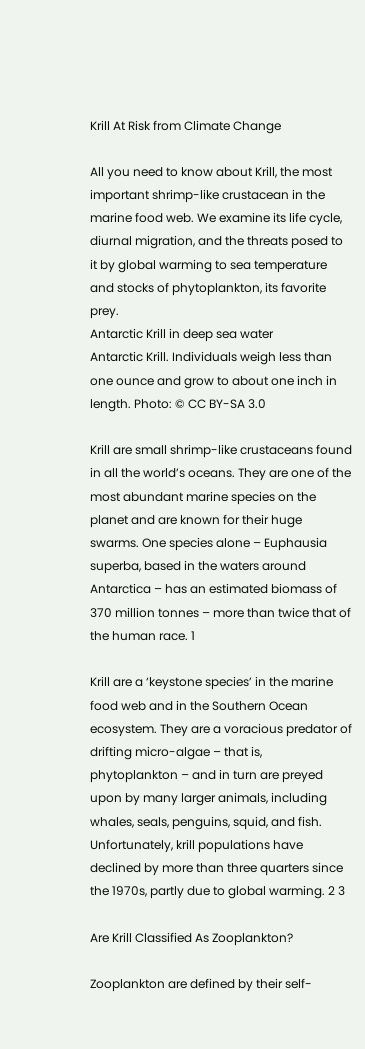Krill At Risk from Climate Change

All you need to know about Krill, the most important shrimp-like crustacean in the marine food web. We examine its life cycle, diurnal migration, and the threats posed to it by global warming to sea temperature and stocks of phytoplankton, its favorite prey.
Antarctic Krill in deep sea water
Antarctic Krill. Individuals weigh less than one ounce and grow to about one inch in length. Photo: © CC BY-SA 3.0

Krill are small shrimp-like crustaceans found in all the world’s oceans. They are one of the most abundant marine species on the planet and are known for their huge swarms. One species alone – Euphausia superba, based in the waters around Antarctica – has an estimated biomass of 370 million tonnes – more than twice that of the human race. 1

Krill are a ‘keystone species’ in the marine food web and in the Southern Ocean ecosystem. They are a voracious predator of drifting micro-algae – that is, phytoplankton – and in turn are preyed upon by many larger animals, including whales, seals, penguins, squid, and fish. Unfortunately, krill populations have declined by more than three quarters since the 1970s, partly due to global warming. 2 3

Are Krill Classified As Zooplankton?

Zooplankton are defined by their self-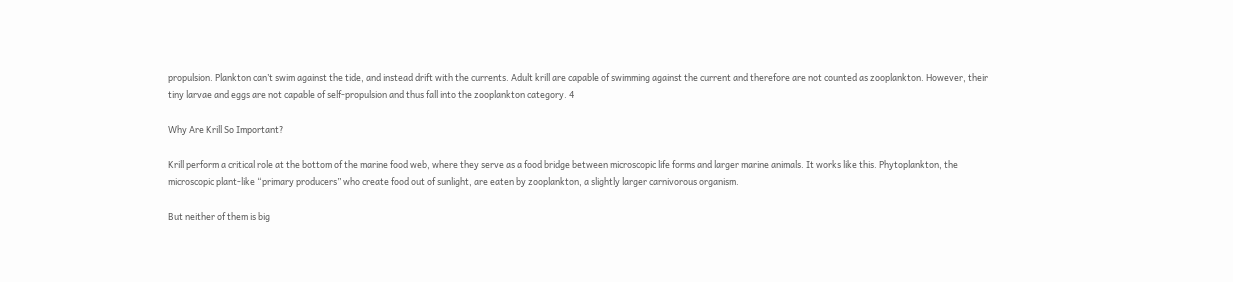propulsion. Plankton can’t swim against the tide, and instead drift with the currents. Adult krill are capable of swimming against the current and therefore are not counted as zooplankton. However, their tiny larvae and eggs are not capable of self-propulsion and thus fall into the zooplankton category. 4

Why Are Krill So Important?

Krill perform a critical role at the bottom of the marine food web, where they serve as a food bridge between microscopic life forms and larger marine animals. It works like this. Phytoplankton, the microscopic plant-like “primary producers” who create food out of sunlight, are eaten by zooplankton, a slightly larger carnivorous organism.

But neither of them is big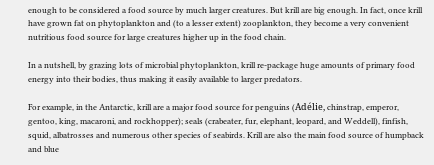enough to be considered a food source by much larger creatures. But krill are big enough. In fact, once krill have grown fat on phytoplankton and (to a lesser extent) zooplankton, they become a very convenient nutritious food source for large creatures higher up in the food chain.

In a nutshell, by grazing lots of microbial phytoplankton, krill re-package huge amounts of primary food energy into their bodies, thus making it easily available to larger predators.

For example, in the Antarctic, krill are a major food source for penguins (Adélie, chinstrap, emperor, gentoo, king, macaroni, and rockhopper); seals (crabeater, fur, elephant, leopard, and Weddell), finfish, squid, albatrosses and numerous other species of seabirds. Krill are also the main food source of humpback and blue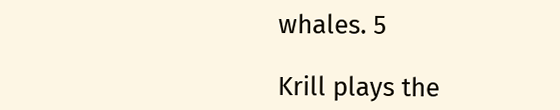whales. 5

Krill plays the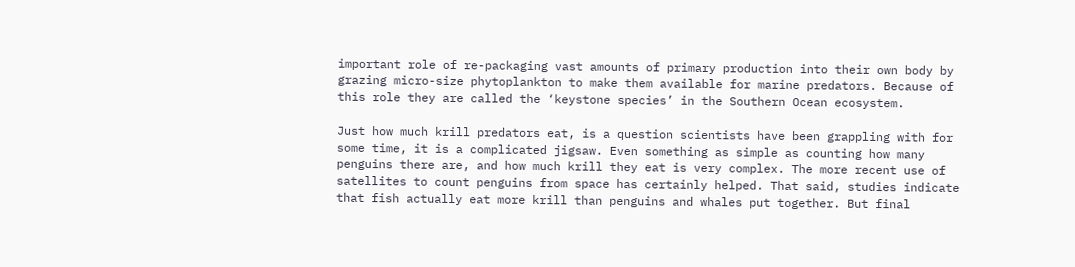important role of re-packaging vast amounts of primary production into their own body by grazing micro-size phytoplankton to make them available for marine predators. Because of this role they are called the ‘keystone species’ in the Southern Ocean ecosystem.

Just how much krill predators eat, is a question scientists have been grappling with for some time, it is a complicated jigsaw. Even something as simple as counting how many penguins there are, and how much krill they eat is very complex. The more recent use of satellites to count penguins from space has certainly helped. That said, studies indicate that fish actually eat more krill than penguins and whales put together. But final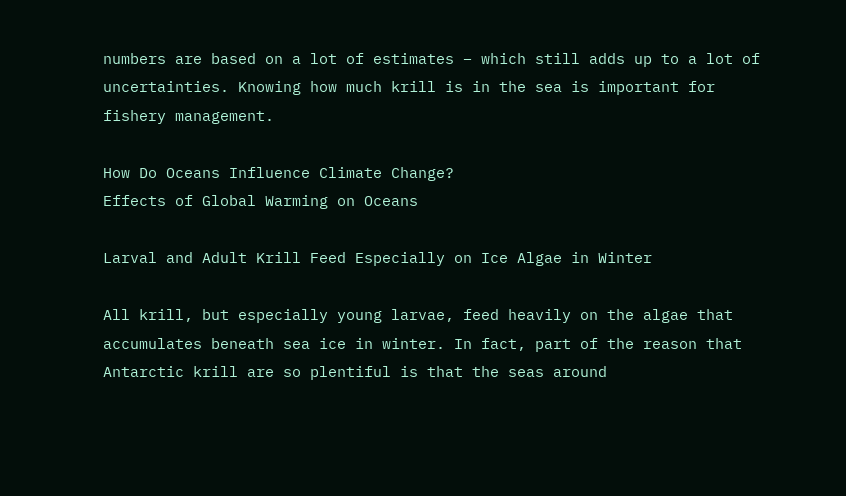numbers are based on a lot of estimates – which still adds up to a lot of uncertainties. Knowing how much krill is in the sea is important for fishery management.

How Do Oceans Influence Climate Change?
Effects of Global Warming on Oceans

Larval and Adult Krill Feed Especially on Ice Algae in Winter

All krill, but especially young larvae, feed heavily on the algae that accumulates beneath sea ice in winter. In fact, part of the reason that Antarctic krill are so plentiful is that the seas around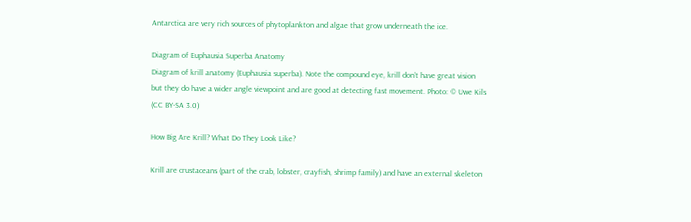Antarctica are very rich sources of phytoplankton and algae that grow underneath the ice.

Diagram of Euphausia Superba Anatomy
Diagram of krill anatomy (Euphausia superba). Note the compound eye, krill don’t have great vision but they do have a wider angle viewpoint and are good at detecting fast movement. Photo: © Uwe Kils (CC BY-SA 3.0)

How Big Are Krill? What Do They Look Like?

Krill are crustaceans (part of the crab, lobster, crayfish, shrimp family) and have an external skeleton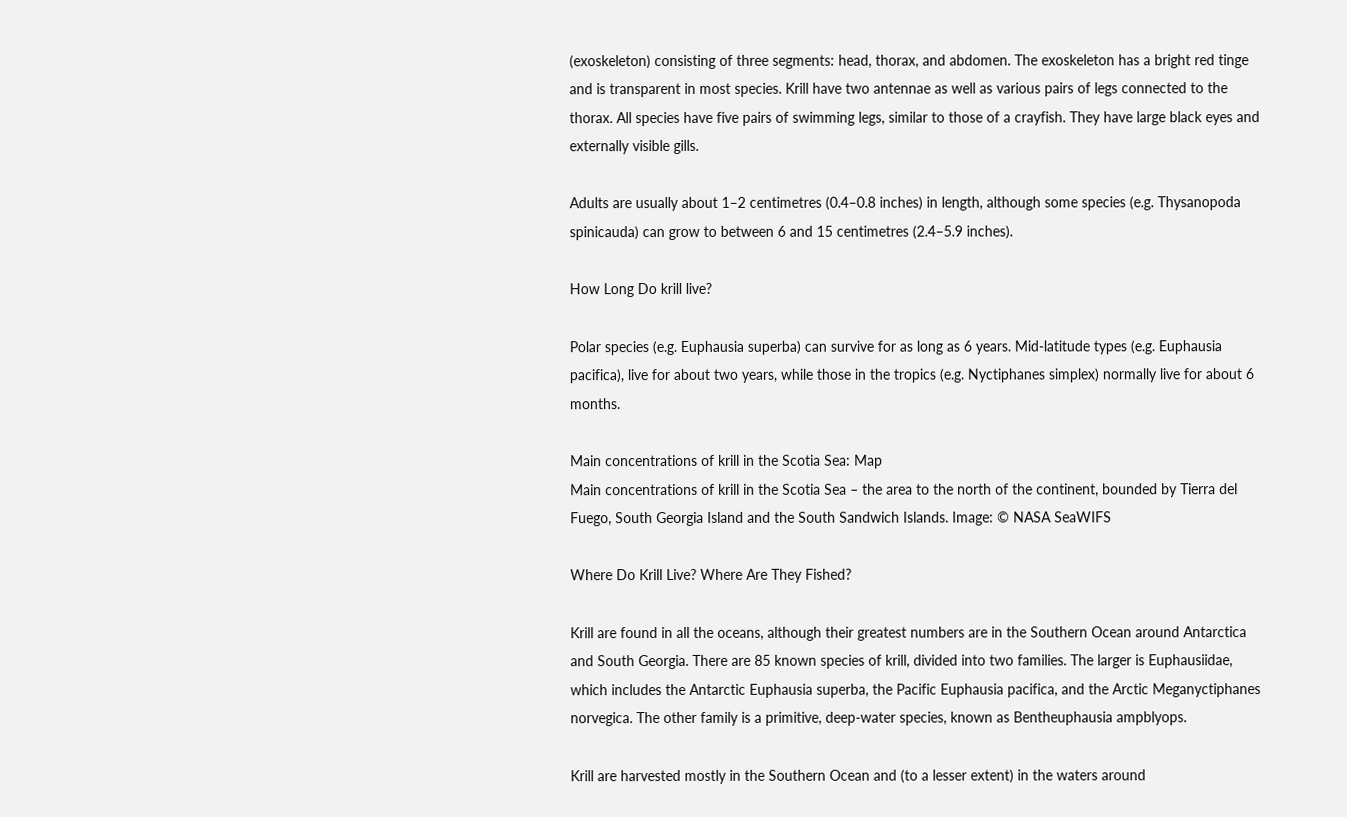(exoskeleton) consisting of three segments: head, thorax, and abdomen. The exoskeleton has a bright red tinge and is transparent in most species. Krill have two antennae as well as various pairs of legs connected to the thorax. All species have five pairs of swimming legs, similar to those of a crayfish. They have large black eyes and externally visible gills.

Adults are usually about 1–2 centimetres (0.4–0.8 inches) in length, although some species (e.g. Thysanopoda spinicauda) can grow to between 6 and 15 centimetres (2.4–5.9 inches).

How Long Do krill live?

Polar species (e.g. Euphausia superba) can survive for as long as 6 years. Mid-latitude types (e.g. Euphausia pacifica), live for about two years, while those in the tropics (e.g. Nyctiphanes simplex) normally live for about 6 months.

Main concentrations of krill in the Scotia Sea: Map
Main concentrations of krill in the Scotia Sea – the area to the north of the continent, bounded by Tierra del Fuego, South Georgia Island and the South Sandwich Islands. Image: © NASA SeaWIFS

Where Do Krill Live? Where Are They Fished?

Krill are found in all the oceans, although their greatest numbers are in the Southern Ocean around Antarctica and South Georgia. There are 85 known species of krill, divided into two families. The larger is Euphausiidae, which includes the Antarctic Euphausia superba, the Pacific Euphausia pacifica, and the Arctic Meganyctiphanes norvegica. The other family is a primitive, deep-water species, known as Bentheuphausia ampblyops.

Krill are harvested mostly in the Southern Ocean and (to a lesser extent) in the waters around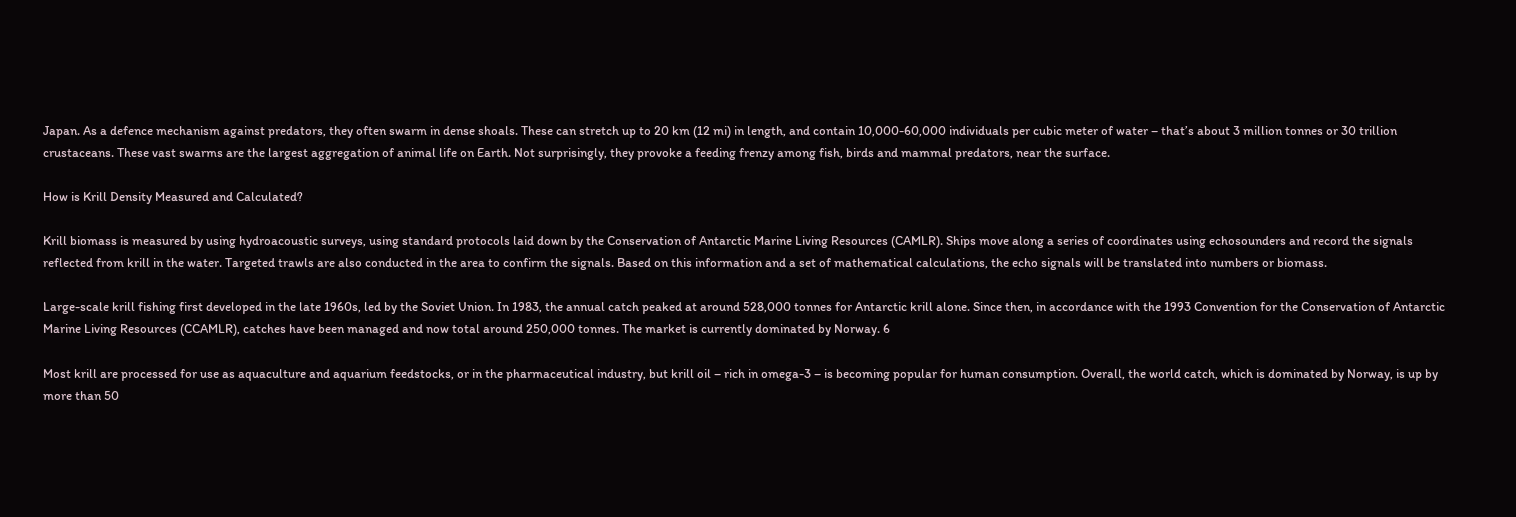Japan. As a defence mechanism against predators, they often swarm in dense shoals. These can stretch up to 20 km (12 mi) in length, and contain 10,000-60,000 individuals per cubic meter of water – that’s about 3 million tonnes or 30 trillion crustaceans. These vast swarms are the largest aggregation of animal life on Earth. Not surprisingly, they provoke a feeding frenzy among fish, birds and mammal predators, near the surface.

How is Krill Density Measured and Calculated?

Krill biomass is measured by using hydroacoustic surveys, using standard protocols laid down by the Conservation of Antarctic Marine Living Resources (CAMLR). Ships move along a series of coordinates using echosounders and record the signals reflected from krill in the water. Targeted trawls are also conducted in the area to confirm the signals. Based on this information and a set of mathematical calculations, the echo signals will be translated into numbers or biomass.

Large-scale krill fishing first developed in the late 1960s, led by the Soviet Union. In 1983, the annual catch peaked at around 528,000 tonnes for Antarctic krill alone. Since then, in accordance with the 1993 Convention for the Conservation of Antarctic Marine Living Resources (CCAMLR), catches have been managed and now total around 250,000 tonnes. The market is currently dominated by Norway. 6

Most krill are processed for use as aquaculture and aquarium feedstocks, or in the pharmaceutical industry, but krill oil – rich in omega-3 – is becoming popular for human consumption. Overall, the world catch, which is dominated by Norway, is up by more than 50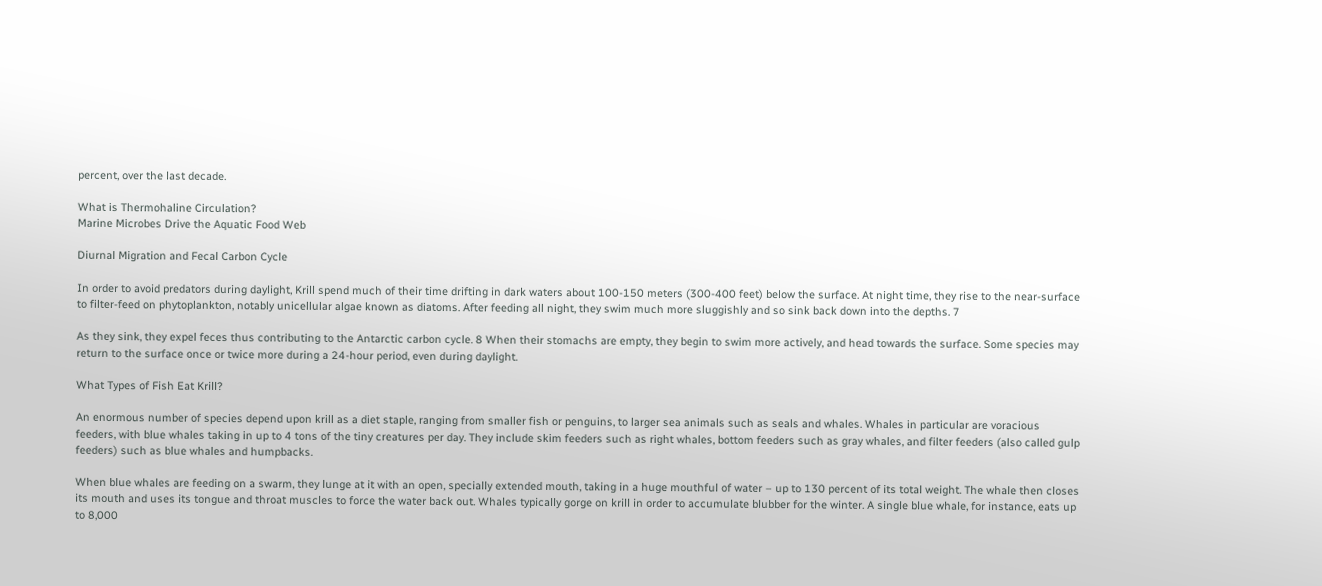percent, over the last decade.

What is Thermohaline Circulation?
Marine Microbes Drive the Aquatic Food Web

Diurnal Migration and Fecal Carbon Cycle

In order to avoid predators during daylight, Krill spend much of their time drifting in dark waters about 100-150 meters (300-400 feet) below the surface. At night time, they rise to the near-surface to filter-feed on phytoplankton, notably unicellular algae known as diatoms. After feeding all night, they swim much more sluggishly and so sink back down into the depths. 7

As they sink, they expel feces thus contributing to the Antarctic carbon cycle. 8 When their stomachs are empty, they begin to swim more actively, and head towards the surface. Some species may return to the surface once or twice more during a 24-hour period, even during daylight.

What Types of Fish Eat Krill?

An enormous number of species depend upon krill as a diet staple, ranging from smaller fish or penguins, to larger sea animals such as seals and whales. Whales in particular are voracious feeders, with blue whales taking in up to 4 tons of the tiny creatures per day. They include skim feeders such as right whales, bottom feeders such as gray whales, and filter feeders (also called gulp feeders) such as blue whales and humpbacks.

When blue whales are feeding on a swarm, they lunge at it with an open, specially extended mouth, taking in a huge mouthful of water – up to 130 percent of its total weight. The whale then closes its mouth and uses its tongue and throat muscles to force the water back out. Whales typically gorge on krill in order to accumulate blubber for the winter. A single blue whale, for instance, eats up to 8,000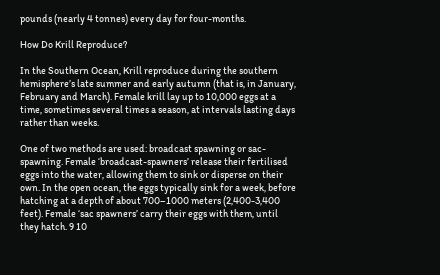pounds (nearly 4 tonnes) every day for four-months.

How Do Krill Reproduce?

In the Southern Ocean, Krill reproduce during the southern hemisphere’s late summer and early autumn (that is, in January, February and March). Female krill lay up to 10,000 eggs at a time, sometimes several times a season, at intervals lasting days rather than weeks.

One of two methods are used: broadcast spawning or sac-spawning. Female ‘broadcast-spawners’ release their fertilised eggs into the water, allowing them to sink or disperse on their own. In the open ocean, the eggs typically sink for a week, before hatching at a depth of about 700–1000 meters (2,400-3,400 feet). Female ‘sac spawners’ carry their eggs with them, until they hatch. 9 10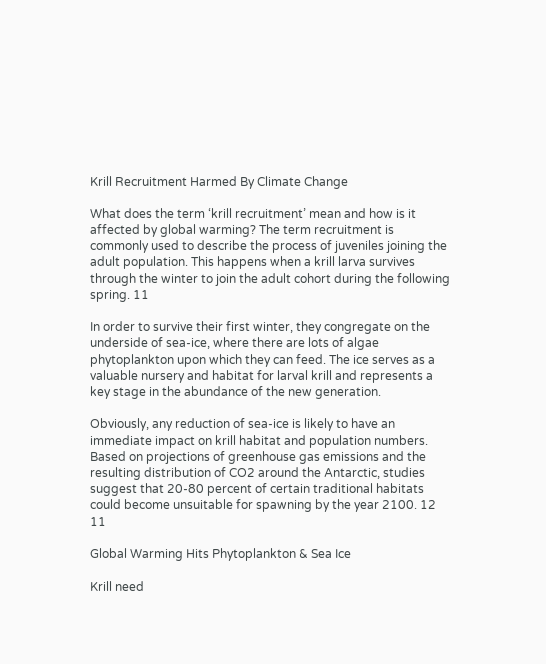Krill Recruitment Harmed By Climate Change

What does the term ‘krill recruitment’ mean and how is it affected by global warming? The term recruitment is commonly used to describe the process of juveniles joining the adult population. This happens when a krill larva survives through the winter to join the adult cohort during the following spring. 11

In order to survive their first winter, they congregate on the underside of sea-ice, where there are lots of algae phytoplankton upon which they can feed. The ice serves as a valuable nursery and habitat for larval krill and represents a key stage in the abundance of the new generation.

Obviously, any reduction of sea-ice is likely to have an immediate impact on krill habitat and population numbers. Based on projections of greenhouse gas emissions and the resulting distribution of CO2 around the Antarctic, studies suggest that 20-80 percent of certain traditional habitats could become unsuitable for spawning by the year 2100. 12 11

Global Warming Hits Phytoplankton & Sea Ice

Krill need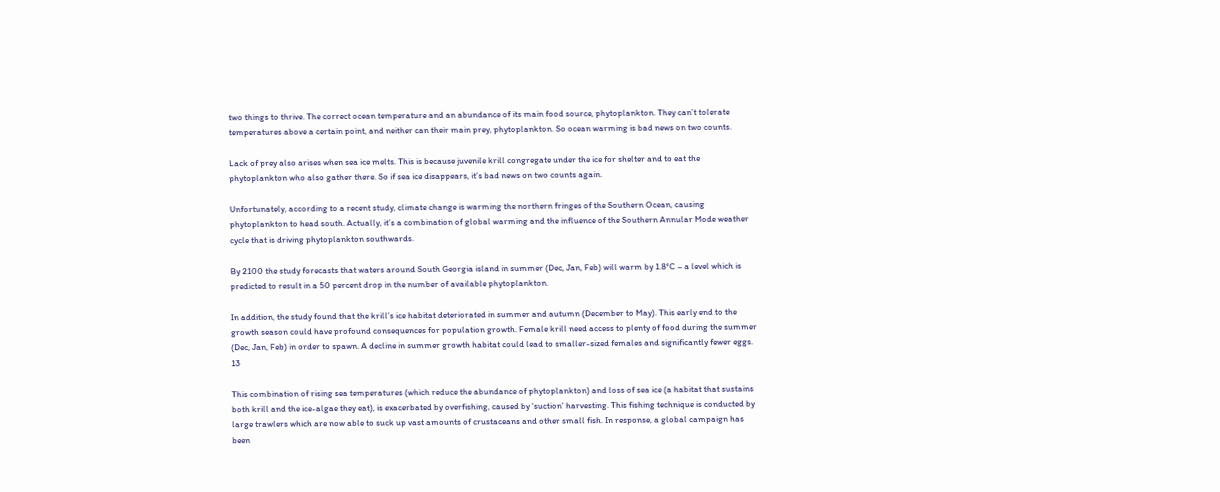two things to thrive. The correct ocean temperature and an abundance of its main food source, phytoplankton. They can’t tolerate temperatures above a certain point, and neither can their main prey, phytoplankton. So ocean warming is bad news on two counts.

Lack of prey also arises when sea ice melts. This is because juvenile krill congregate under the ice for shelter and to eat the phytoplankton who also gather there. So if sea ice disappears, it’s bad news on two counts again.

Unfortunately, according to a recent study, climate change is warming the northern fringes of the Southern Ocean, causing phytoplankton to head south. Actually, it’s a combination of global warming and the influence of the Southern Annular Mode weather cycle that is driving phytoplankton southwards.

By 2100 the study forecasts that waters around South Georgia island in summer (Dec, Jan, Feb) will warm by 1.8°C – a level which is predicted to result in a 50 percent drop in the number of available phytoplankton.

In addition, the study found that the krill’s ice habitat deteriorated in summer and autumn (December to May). This early end to the growth season could have profound consequences for population growth. Female krill need access to plenty of food during the summer (Dec, Jan, Feb) in order to spawn. A decline in summer growth habitat could lead to smaller-sized females and significantly fewer eggs. 13

This combination of rising sea temperatures (which reduce the abundance of phytoplankton) and loss of sea ice (a habitat that sustains both krill and the ice-algae they eat), is exacerbated by overfishing, caused by ‘suction’ harvesting. This fishing technique is conducted by large trawlers which are now able to suck up vast amounts of crustaceans and other small fish. In response, a global campaign has been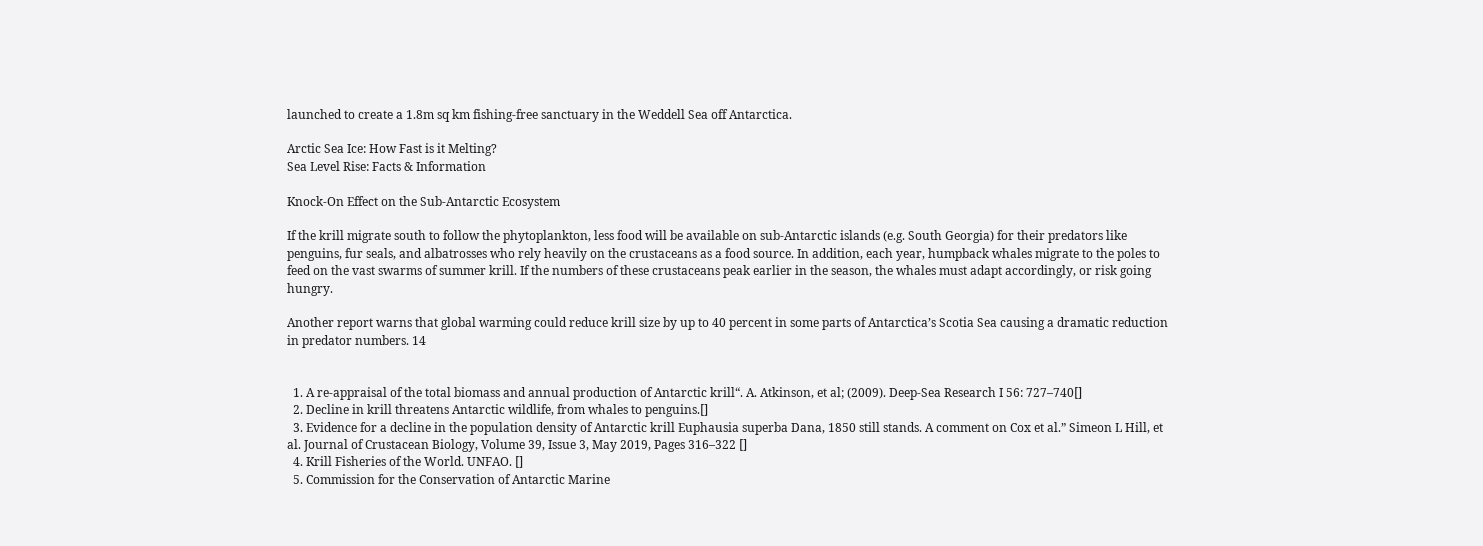launched to create a 1.8m sq km fishing-free sanctuary in the Weddell Sea off Antarctica.

Arctic Sea Ice: How Fast is it Melting?
Sea Level Rise: Facts & Information

Knock-On Effect on the Sub-Antarctic Ecosystem

If the krill migrate south to follow the phytoplankton, less food will be available on sub-Antarctic islands (e.g. South Georgia) for their predators like penguins, fur seals, and albatrosses who rely heavily on the crustaceans as a food source. In addition, each year, humpback whales migrate to the poles to feed on the vast swarms of summer krill. If the numbers of these crustaceans peak earlier in the season, the whales must adapt accordingly, or risk going hungry.

Another report warns that global warming could reduce krill size by up to 40 percent in some parts of Antarctica’s Scotia Sea causing a dramatic reduction in predator numbers. 14


  1. A re-appraisal of the total biomass and annual production of Antarctic krill“. A. Atkinson, et al; (2009). Deep-Sea Research I 56: 727–740[]
  2. Decline in krill threatens Antarctic wildlife, from whales to penguins.[]
  3. Evidence for a decline in the population density of Antarctic krill Euphausia superba Dana, 1850 still stands. A comment on Cox et al.” Simeon L Hill, et al. Journal of Crustacean Biology, Volume 39, Issue 3, May 2019, Pages 316–322 []
  4. Krill Fisheries of the World. UNFAO. []
  5. Commission for the Conservation of Antarctic Marine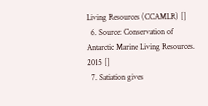Living Resources (CCAMLR) []
  6. Source: Conservation of Antarctic Marine Living Resources. 2015 []
  7. Satiation gives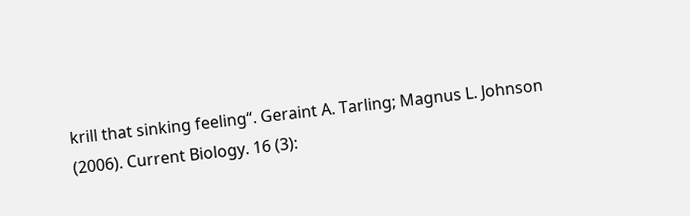krill that sinking feeling“. Geraint A. Tarling; Magnus L. Johnson (2006). Current Biology. 16 (3):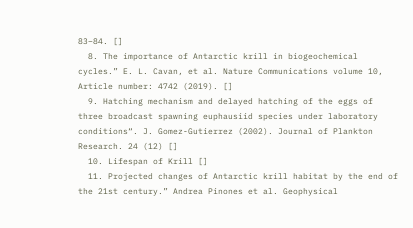83–84. []
  8. The importance of Antarctic krill in biogeochemical cycles.” E. L. Cavan, et al. Nature Communications volume 10, Article number: 4742 (2019). []
  9. Hatching mechanism and delayed hatching of the eggs of three broadcast spawning euphausiid species under laboratory conditions“. J. Gomez-Gutierrez (2002). Journal of Plankton Research. 24 (12) []
  10. Lifespan of Krill []
  11. Projected changes of Antarctic krill habitat by the end of the 21st century.” Andrea Pinones et al. Geophysical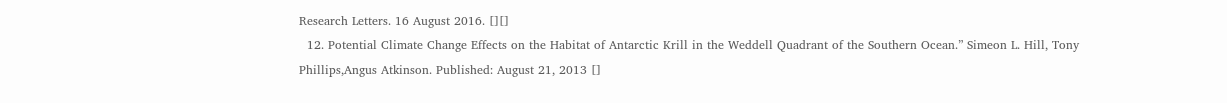Research Letters. 16 August 2016. [][]
  12. Potential Climate Change Effects on the Habitat of Antarctic Krill in the Weddell Quadrant of the Southern Ocean.” Simeon L. Hill, Tony Phillips,Angus Atkinson. Published: August 21, 2013 []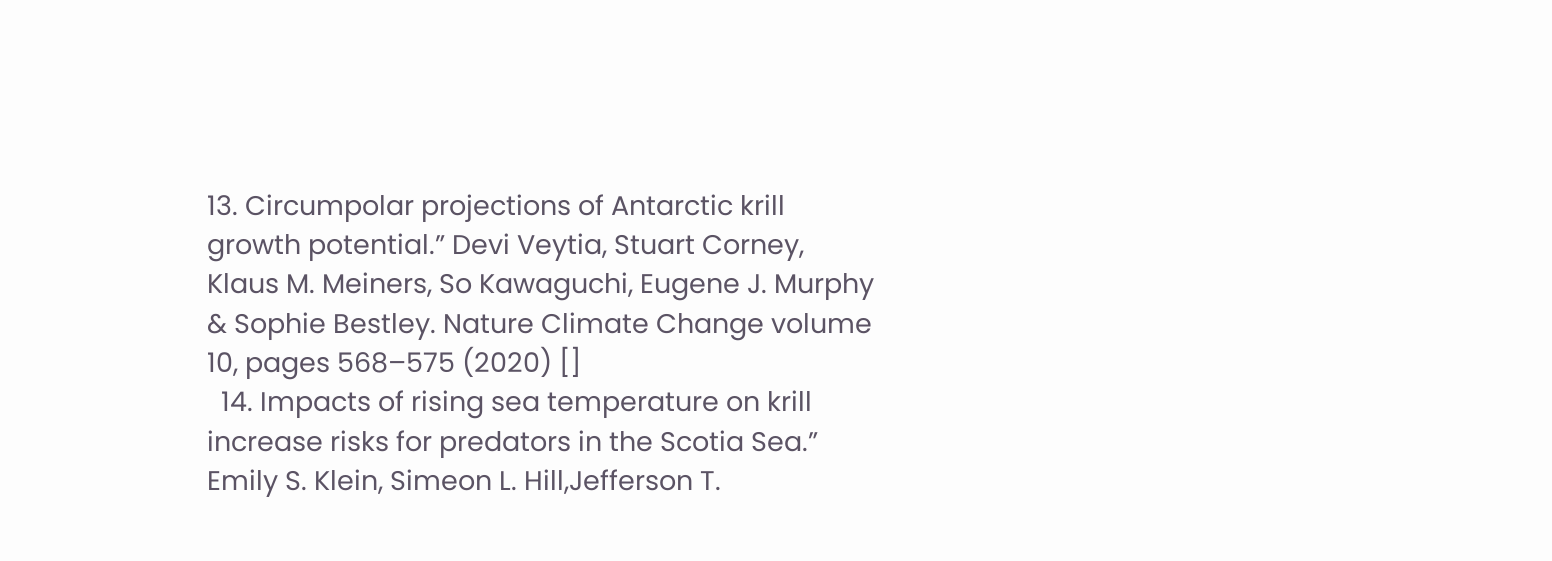13. Circumpolar projections of Antarctic krill growth potential.” Devi Veytia, Stuart Corney, Klaus M. Meiners, So Kawaguchi, Eugene J. Murphy & Sophie Bestley. Nature Climate Change volume 10, pages 568–575 (2020) []
  14. Impacts of rising sea temperature on krill increase risks for predators in the Scotia Sea.” Emily S. Klein, Simeon L. Hill,Jefferson T.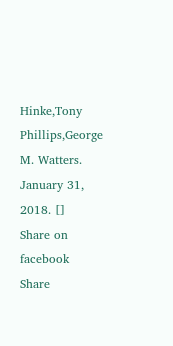Hinke,Tony Phillips,George M. Watters. January 31, 2018. []
Share on facebook
Share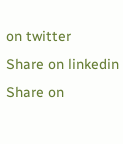on twitter
Share on linkedin
Share on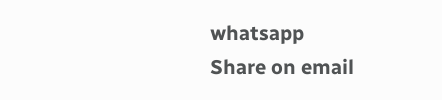whatsapp
Share on email